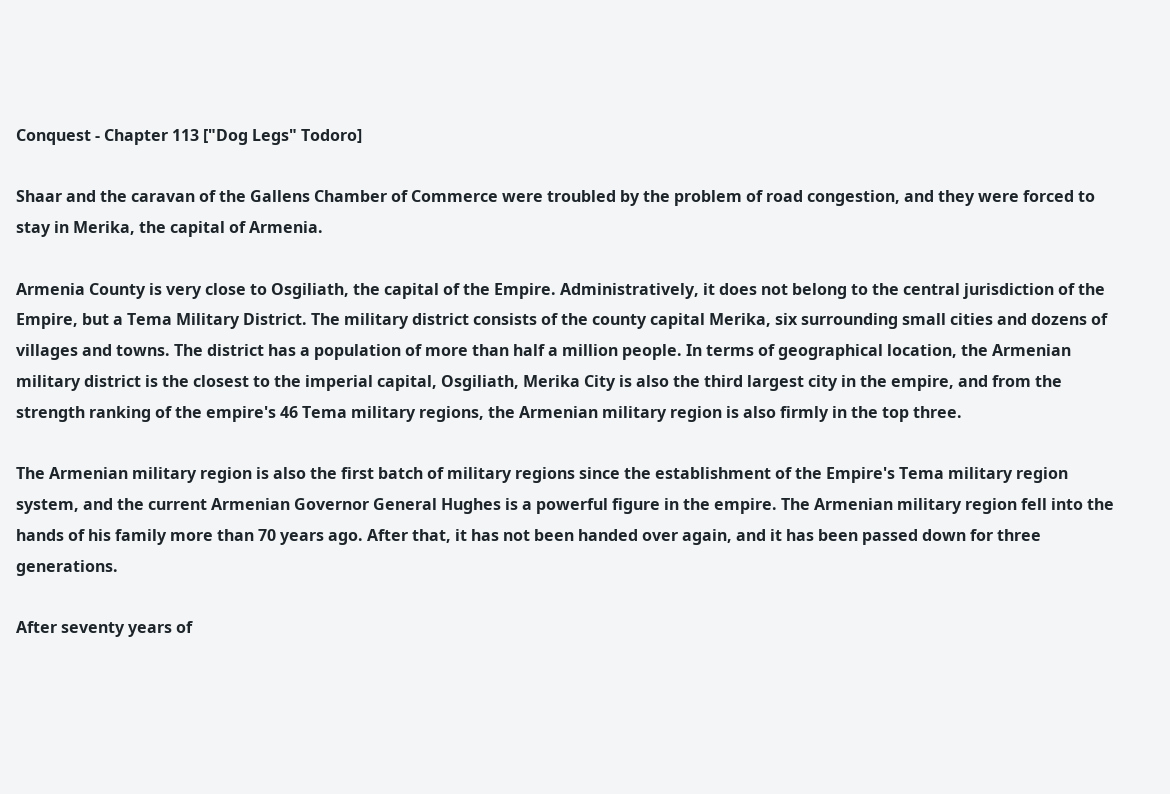Conquest - Chapter 113 ["Dog Legs" Todoro]

Shaar and the caravan of the Gallens Chamber of Commerce were troubled by the problem of road congestion, and they were forced to stay in Merika, the capital of Armenia.

Armenia County is very close to Osgiliath, the capital of the Empire. Administratively, it does not belong to the central jurisdiction of the Empire, but a Tema Military District. The military district consists of the county capital Merika, six surrounding small cities and dozens of villages and towns. The district has a population of more than half a million people. In terms of geographical location, the Armenian military district is the closest to the imperial capital, Osgiliath, Merika City is also the third largest city in the empire, and from the strength ranking of the empire's 46 Tema military regions, the Armenian military region is also firmly in the top three.

The Armenian military region is also the first batch of military regions since the establishment of the Empire's Tema military region system, and the current Armenian Governor General Hughes is a powerful figure in the empire. The Armenian military region fell into the hands of his family more than 70 years ago. After that, it has not been handed over again, and it has been passed down for three generations.

After seventy years of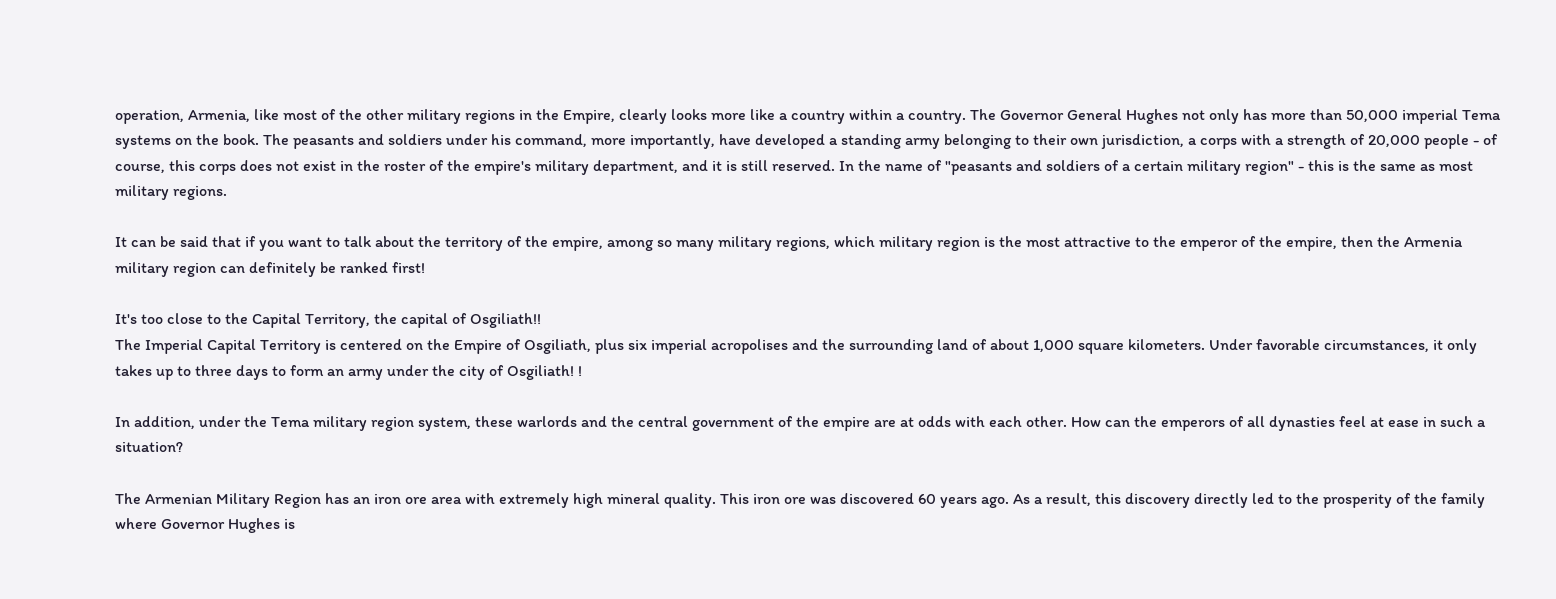operation, Armenia, like most of the other military regions in the Empire, clearly looks more like a country within a country. The Governor General Hughes not only has more than 50,000 imperial Tema systems on the book. The peasants and soldiers under his command, more importantly, have developed a standing army belonging to their own jurisdiction, a corps with a strength of 20,000 people - of course, this corps does not exist in the roster of the empire's military department, and it is still reserved. In the name of "peasants and soldiers of a certain military region" - this is the same as most military regions.

It can be said that if you want to talk about the territory of the empire, among so many military regions, which military region is the most attractive to the emperor of the empire, then the Armenia military region can definitely be ranked first!

It's too close to the Capital Territory, the capital of Osgiliath!!
The Imperial Capital Territory is centered on the Empire of Osgiliath, plus six imperial acropolises and the surrounding land of about 1,000 square kilometers. Under favorable circumstances, it only takes up to three days to form an army under the city of Osgiliath! !

In addition, under the Tema military region system, these warlords and the central government of the empire are at odds with each other. How can the emperors of all dynasties feel at ease in such a situation?

The Armenian Military Region has an iron ore area with extremely high mineral quality. This iron ore was discovered 60 years ago. As a result, this discovery directly led to the prosperity of the family where Governor Hughes is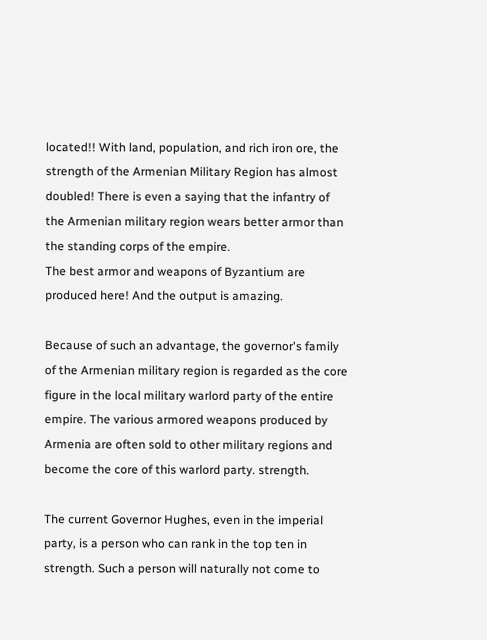located!! With land, population, and rich iron ore, the strength of the Armenian Military Region has almost doubled! There is even a saying that the infantry of the Armenian military region wears better armor than the standing corps of the empire.
The best armor and weapons of Byzantium are produced here! And the output is amazing.

Because of such an advantage, the governor's family of the Armenian military region is regarded as the core figure in the local military warlord party of the entire empire. The various armored weapons produced by Armenia are often sold to other military regions and become the core of this warlord party. strength.

The current Governor Hughes, even in the imperial party, is a person who can rank in the top ten in strength. Such a person will naturally not come to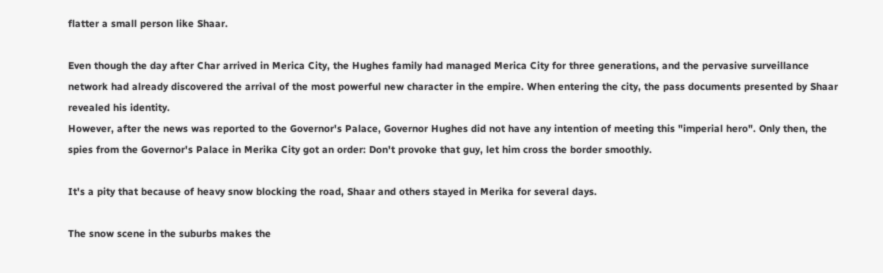flatter a small person like Shaar.

Even though the day after Char arrived in Merica City, the Hughes family had managed Merica City for three generations, and the pervasive surveillance network had already discovered the arrival of the most powerful new character in the empire. When entering the city, the pass documents presented by Shaar revealed his identity.
However, after the news was reported to the Governor's Palace, Governor Hughes did not have any intention of meeting this "imperial hero". Only then, the spies from the Governor's Palace in Merika City got an order: Don't provoke that guy, let him cross the border smoothly.

It's a pity that because of heavy snow blocking the road, Shaar and others stayed in Merika for several days.

The snow scene in the suburbs makes the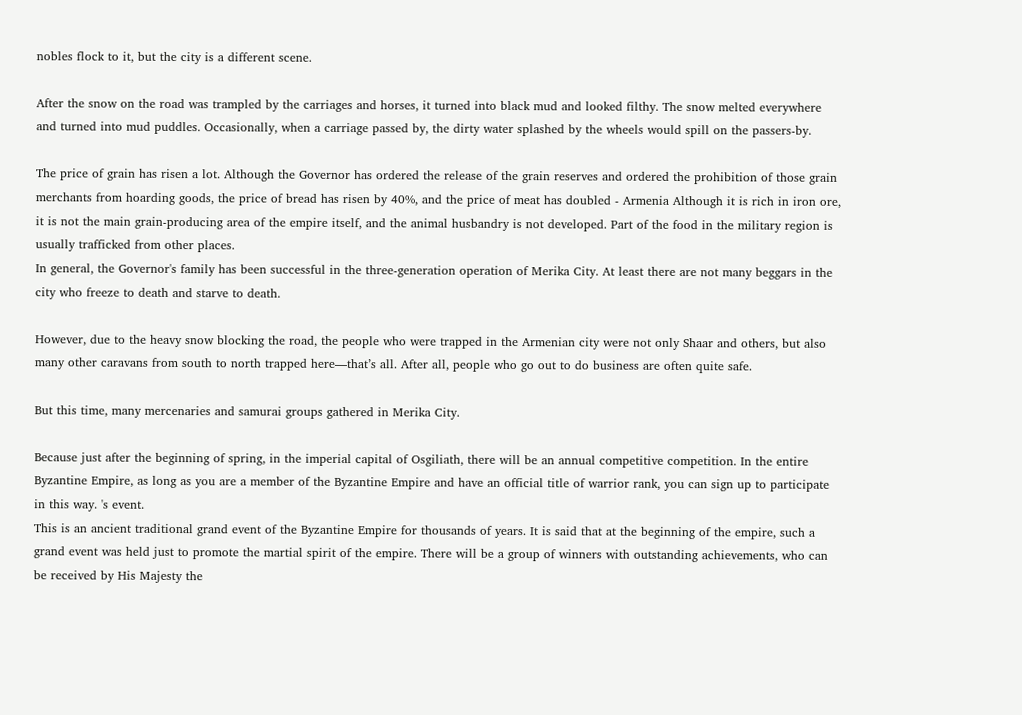nobles flock to it, but the city is a different scene.

After the snow on the road was trampled by the carriages and horses, it turned into black mud and looked filthy. The snow melted everywhere and turned into mud puddles. Occasionally, when a carriage passed by, the dirty water splashed by the wheels would spill on the passers-by.

The price of grain has risen a lot. Although the Governor has ordered the release of the grain reserves and ordered the prohibition of those grain merchants from hoarding goods, the price of bread has risen by 40%, and the price of meat has doubled - Armenia Although it is rich in iron ore, it is not the main grain-producing area of the empire itself, and the animal husbandry is not developed. Part of the food in the military region is usually trafficked from other places.
In general, the Governor's family has been successful in the three-generation operation of Merika City. At least there are not many beggars in the city who freeze to death and starve to death.

However, due to the heavy snow blocking the road, the people who were trapped in the Armenian city were not only Shaar and others, but also many other caravans from south to north trapped here—that’s all. After all, people who go out to do business are often quite safe.

But this time, many mercenaries and samurai groups gathered in Merika City.

Because just after the beginning of spring, in the imperial capital of Osgiliath, there will be an annual competitive competition. In the entire Byzantine Empire, as long as you are a member of the Byzantine Empire and have an official title of warrior rank, you can sign up to participate in this way. 's event.
This is an ancient traditional grand event of the Byzantine Empire for thousands of years. It is said that at the beginning of the empire, such a grand event was held just to promote the martial spirit of the empire. There will be a group of winners with outstanding achievements, who can be received by His Majesty the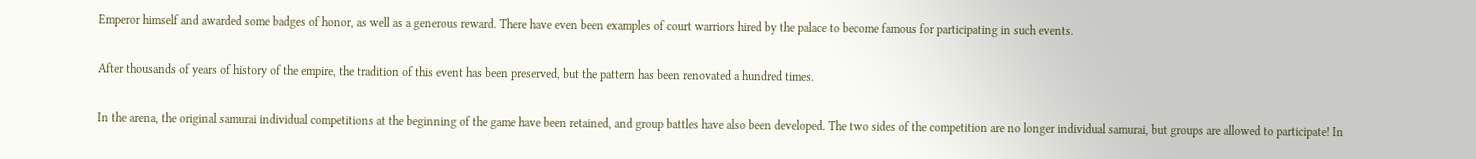Emperor himself and awarded some badges of honor, as well as a generous reward. There have even been examples of court warriors hired by the palace to become famous for participating in such events.

After thousands of years of history of the empire, the tradition of this event has been preserved, but the pattern has been renovated a hundred times.

In the arena, the original samurai individual competitions at the beginning of the game have been retained, and group battles have also been developed. The two sides of the competition are no longer individual samurai, but groups are allowed to participate! In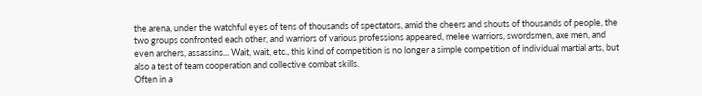the arena, under the watchful eyes of tens of thousands of spectators, amid the cheers and shouts of thousands of people, the two groups confronted each other, and warriors of various professions appeared, melee warriors, swordsmen, axe men, and even archers, assassins... Wait, wait, etc., this kind of competition is no longer a simple competition of individual martial arts, but also a test of team cooperation and collective combat skills.
Often in a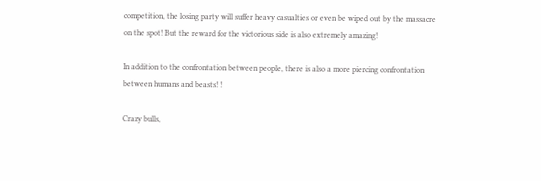competition, the losing party will suffer heavy casualties or even be wiped out by the massacre on the spot! But the reward for the victorious side is also extremely amazing!

In addition to the confrontation between people, there is also a more piercing confrontation between humans and beasts! !

Crazy bulls,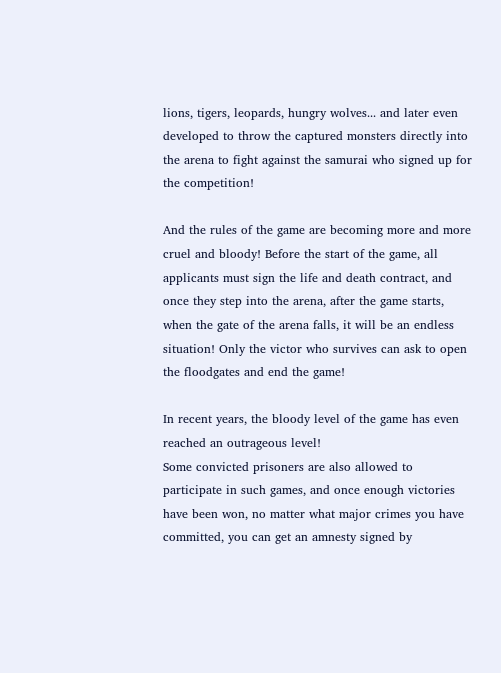lions, tigers, leopards, hungry wolves... and later even developed to throw the captured monsters directly into the arena to fight against the samurai who signed up for the competition!

And the rules of the game are becoming more and more cruel and bloody! Before the start of the game, all applicants must sign the life and death contract, and once they step into the arena, after the game starts, when the gate of the arena falls, it will be an endless situation! Only the victor who survives can ask to open the floodgates and end the game!

In recent years, the bloody level of the game has even reached an outrageous level!
Some convicted prisoners are also allowed to participate in such games, and once enough victories have been won, no matter what major crimes you have committed, you can get an amnesty signed by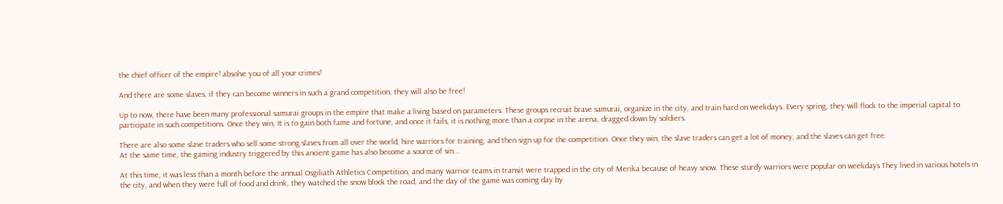the chief officer of the empire! absolve you of all your crimes!

And there are some slaves, if they can become winners in such a grand competition, they will also be free!

Up to now, there have been many professional samurai groups in the empire that make a living based on parameters. These groups recruit brave samurai, organize in the city, and train hard on weekdays. Every spring, they will flock to the imperial capital to participate in such competitions. Once they win, It is to gain both fame and fortune, and once it fails, it is nothing more than a corpse in the arena, dragged down by soldiers.

There are also some slave traders who sell some strong slaves from all over the world, hire warriors for training, and then sign up for the competition. Once they win, the slave traders can get a lot of money, and the slaves can get free.
At the same time, the gaming industry triggered by this ancient game has also become a source of sin...

At this time, it was less than a month before the annual Osgiliath Athletics Competition, and many warrior teams in transit were trapped in the city of Merika because of heavy snow. These sturdy warriors were popular on weekdays They lived in various hotels in the city, and when they were full of food and drink, they watched the snow block the road, and the day of the game was coming day by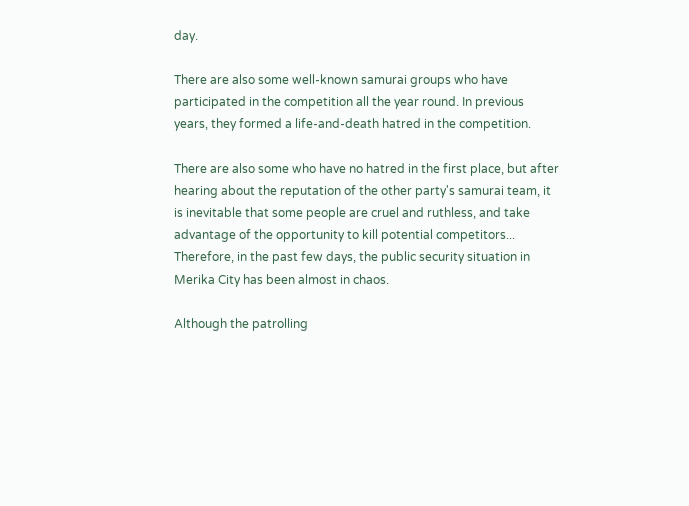day.

There are also some well-known samurai groups who have participated in the competition all the year round. In previous years, they formed a life-and-death hatred in the competition.

There are also some who have no hatred in the first place, but after hearing about the reputation of the other party's samurai team, it is inevitable that some people are cruel and ruthless, and take advantage of the opportunity to kill potential competitors...
Therefore, in the past few days, the public security situation in Merika City has been almost in chaos.

Although the patrolling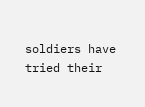soldiers have tried their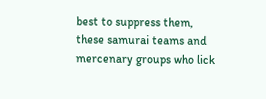best to suppress them, these samurai teams and mercenary groups who lick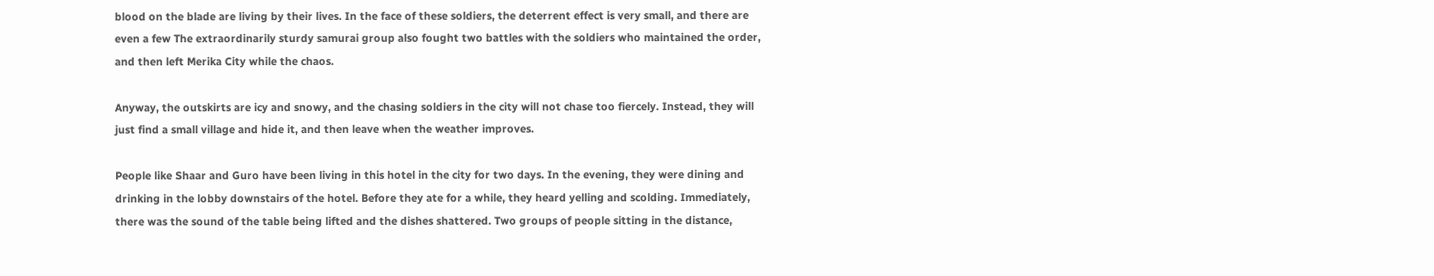blood on the blade are living by their lives. In the face of these soldiers, the deterrent effect is very small, and there are even a few The extraordinarily sturdy samurai group also fought two battles with the soldiers who maintained the order, and then left Merika City while the chaos.

Anyway, the outskirts are icy and snowy, and the chasing soldiers in the city will not chase too fiercely. Instead, they will just find a small village and hide it, and then leave when the weather improves.

People like Shaar and Guro have been living in this hotel in the city for two days. In the evening, they were dining and drinking in the lobby downstairs of the hotel. Before they ate for a while, they heard yelling and scolding. Immediately, there was the sound of the table being lifted and the dishes shattered. Two groups of people sitting in the distance,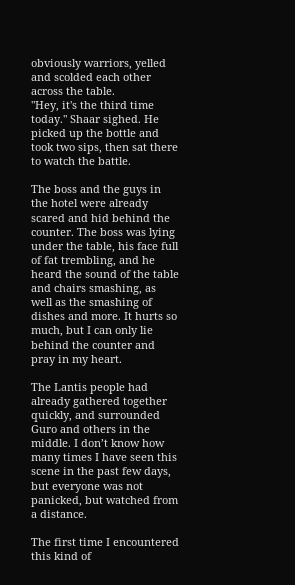obviously warriors, yelled and scolded each other across the table.
"Hey, it's the third time today." Shaar sighed. He picked up the bottle and took two sips, then sat there to watch the battle.

The boss and the guys in the hotel were already scared and hid behind the counter. The boss was lying under the table, his face full of fat trembling, and he heard the sound of the table and chairs smashing, as well as the smashing of dishes and more. It hurts so much, but I can only lie behind the counter and pray in my heart.

The Lantis people had already gathered together quickly, and surrounded Guro and others in the middle. I don’t know how many times I have seen this scene in the past few days, but everyone was not panicked, but watched from a distance.

The first time I encountered this kind of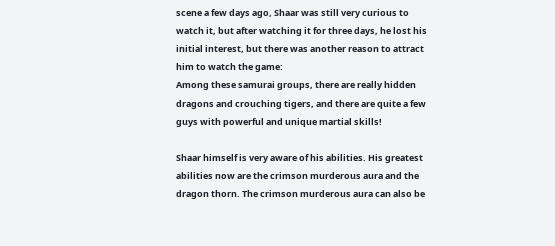scene a few days ago, Shaar was still very curious to watch it, but after watching it for three days, he lost his initial interest, but there was another reason to attract him to watch the game:
Among these samurai groups, there are really hidden dragons and crouching tigers, and there are quite a few guys with powerful and unique martial skills!

Shaar himself is very aware of his abilities. His greatest abilities now are the crimson murderous aura and the dragon thorn. The crimson murderous aura can also be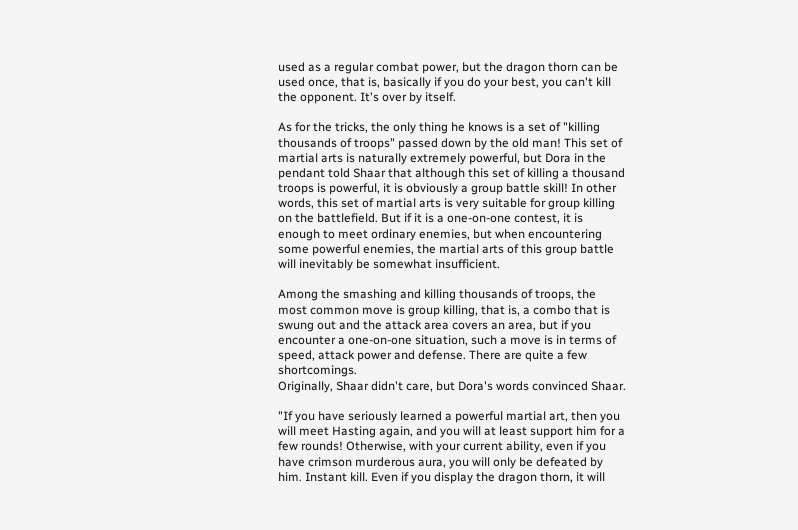used as a regular combat power, but the dragon thorn can be used once, that is, basically if you do your best, you can't kill the opponent. It's over by itself.

As for the tricks, the only thing he knows is a set of "killing thousands of troops" passed down by the old man! This set of martial arts is naturally extremely powerful, but Dora in the pendant told Shaar that although this set of killing a thousand troops is powerful, it is obviously a group battle skill! In other words, this set of martial arts is very suitable for group killing on the battlefield. But if it is a one-on-one contest, it is enough to meet ordinary enemies, but when encountering some powerful enemies, the martial arts of this group battle will inevitably be somewhat insufficient.

Among the smashing and killing thousands of troops, the most common move is group killing, that is, a combo that is swung out and the attack area covers an area, but if you encounter a one-on-one situation, such a move is in terms of speed, attack power and defense. There are quite a few shortcomings.
Originally, Shaar didn't care, but Dora's words convinced Shaar.

"If you have seriously learned a powerful martial art, then you will meet Hasting again, and you will at least support him for a few rounds! Otherwise, with your current ability, even if you have crimson murderous aura, you will only be defeated by him. Instant kill. Even if you display the dragon thorn, it will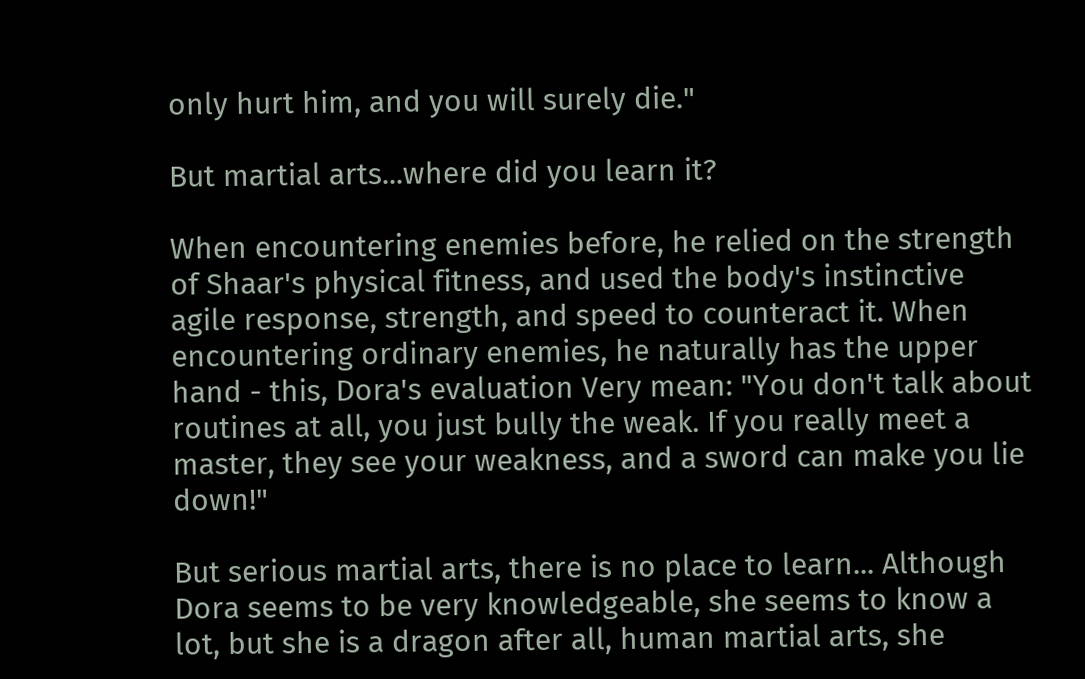only hurt him, and you will surely die."

But martial arts...where did you learn it?

When encountering enemies before, he relied on the strength of Shaar's physical fitness, and used the body's instinctive agile response, strength, and speed to counteract it. When encountering ordinary enemies, he naturally has the upper hand - this, Dora's evaluation Very mean: "You don't talk about routines at all, you just bully the weak. If you really meet a master, they see your weakness, and a sword can make you lie down!"

But serious martial arts, there is no place to learn... Although Dora seems to be very knowledgeable, she seems to know a lot, but she is a dragon after all, human martial arts, she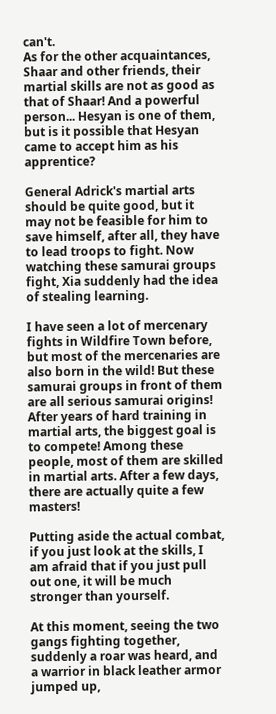can't.
As for the other acquaintances, Shaar and other friends, their martial skills are not as good as that of Shaar! And a powerful person... Hesyan is one of them, but is it possible that Hesyan came to accept him as his apprentice?

General Adrick's martial arts should be quite good, but it may not be feasible for him to save himself, after all, they have to lead troops to fight. Now watching these samurai groups fight, Xia suddenly had the idea of stealing learning.

I have seen a lot of mercenary fights in Wildfire Town before, but most of the mercenaries are also born in the wild! But these samurai groups in front of them are all serious samurai origins! After years of hard training in martial arts, the biggest goal is to compete! Among these people, most of them are skilled in martial arts. After a few days, there are actually quite a few masters!

Putting aside the actual combat, if you just look at the skills, I am afraid that if you just pull out one, it will be much stronger than yourself.

At this moment, seeing the two gangs fighting together, suddenly a roar was heard, and a warrior in black leather armor jumped up,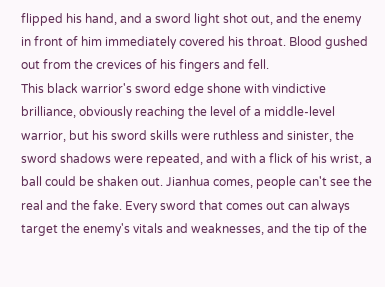flipped his hand, and a sword light shot out, and the enemy in front of him immediately covered his throat. Blood gushed out from the crevices of his fingers and fell.
This black warrior's sword edge shone with vindictive brilliance, obviously reaching the level of a middle-level warrior, but his sword skills were ruthless and sinister, the sword shadows were repeated, and with a flick of his wrist, a ball could be shaken out. Jianhua comes, people can't see the real and the fake. Every sword that comes out can always target the enemy's vitals and weaknesses, and the tip of the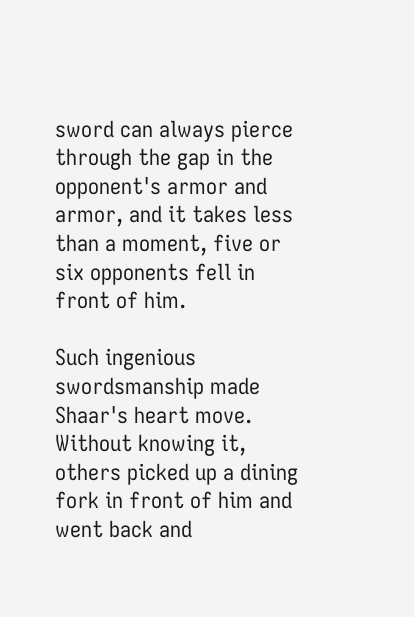sword can always pierce through the gap in the opponent's armor and armor, and it takes less than a moment, five or six opponents fell in front of him.

Such ingenious swordsmanship made Shaar's heart move. Without knowing it, others picked up a dining fork in front of him and went back and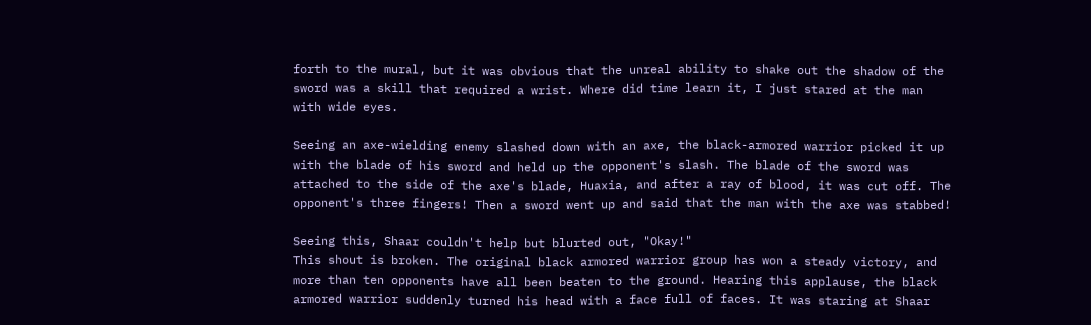forth to the mural, but it was obvious that the unreal ability to shake out the shadow of the sword was a skill that required a wrist. Where did time learn it, I just stared at the man with wide eyes.

Seeing an axe-wielding enemy slashed down with an axe, the black-armored warrior picked it up with the blade of his sword and held up the opponent's slash. The blade of the sword was attached to the side of the axe's blade, Huaxia, and after a ray of blood, it was cut off. The opponent's three fingers! Then a sword went up and said that the man with the axe was stabbed!

Seeing this, Shaar couldn't help but blurted out, "Okay!"
This shout is broken. The original black armored warrior group has won a steady victory, and more than ten opponents have all been beaten to the ground. Hearing this applause, the black armored warrior suddenly turned his head with a face full of faces. It was staring at Shaar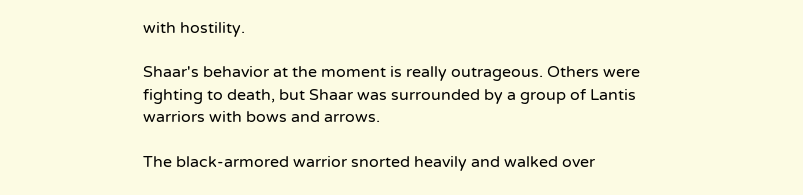with hostility.

Shaar's behavior at the moment is really outrageous. Others were fighting to death, but Shaar was surrounded by a group of Lantis warriors with bows and arrows.

The black-armored warrior snorted heavily and walked over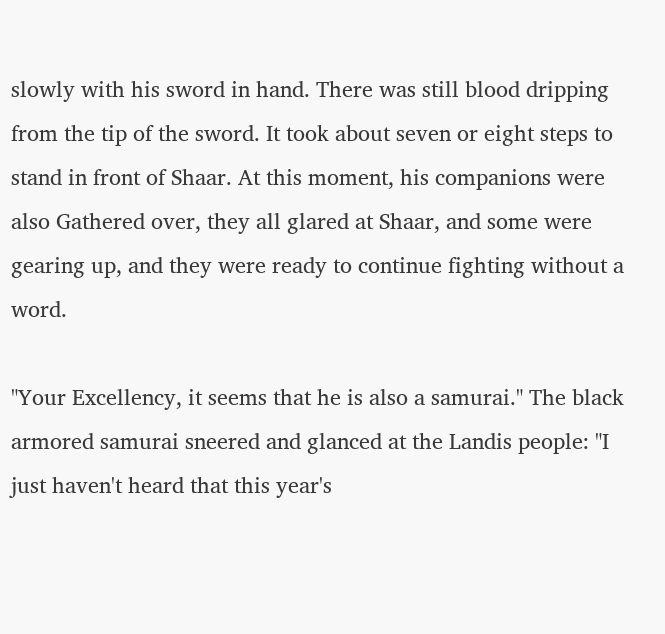slowly with his sword in hand. There was still blood dripping from the tip of the sword. It took about seven or eight steps to stand in front of Shaar. At this moment, his companions were also Gathered over, they all glared at Shaar, and some were gearing up, and they were ready to continue fighting without a word.

"Your Excellency, it seems that he is also a samurai." The black armored samurai sneered and glanced at the Landis people: "I just haven't heard that this year's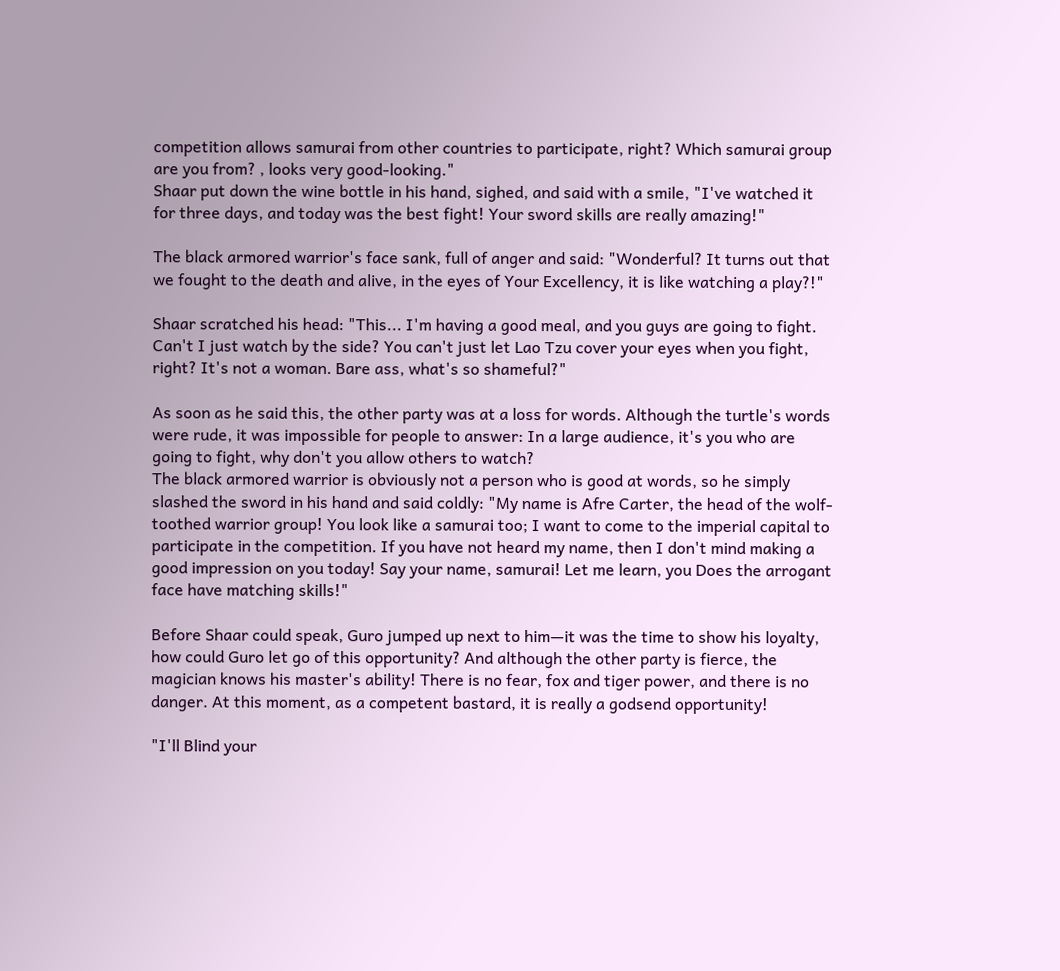competition allows samurai from other countries to participate, right? Which samurai group are you from? , looks very good-looking."
Shaar put down the wine bottle in his hand, sighed, and said with a smile, "I've watched it for three days, and today was the best fight! Your sword skills are really amazing!"

The black armored warrior's face sank, full of anger and said: "Wonderful? It turns out that we fought to the death and alive, in the eyes of Your Excellency, it is like watching a play?!"

Shaar scratched his head: "This... I'm having a good meal, and you guys are going to fight. Can't I just watch by the side? You can't just let Lao Tzu cover your eyes when you fight, right? It's not a woman. Bare ass, what's so shameful?"

As soon as he said this, the other party was at a loss for words. Although the turtle's words were rude, it was impossible for people to answer: In a large audience, it's you who are going to fight, why don't you allow others to watch?
The black armored warrior is obviously not a person who is good at words, so he simply slashed the sword in his hand and said coldly: "My name is Afre Carter, the head of the wolf-toothed warrior group! You look like a samurai too; I want to come to the imperial capital to participate in the competition. If you have not heard my name, then I don't mind making a good impression on you today! Say your name, samurai! Let me learn, you Does the arrogant face have matching skills!"

Before Shaar could speak, Guro jumped up next to him—it was the time to show his loyalty, how could Guro let go of this opportunity? And although the other party is fierce, the magician knows his master's ability! There is no fear, fox and tiger power, and there is no danger. At this moment, as a competent bastard, it is really a godsend opportunity!

"I'll Blind your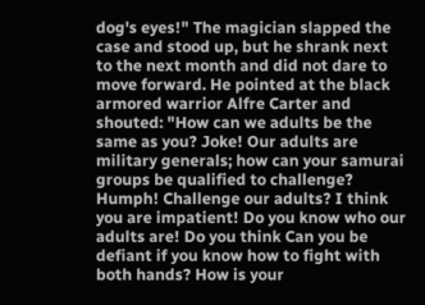dog's eyes!" The magician slapped the case and stood up, but he shrank next to the next month and did not dare to move forward. He pointed at the black armored warrior Alfre Carter and shouted: "How can we adults be the same as you? Joke! Our adults are military generals; how can your samurai groups be qualified to challenge? Humph! Challenge our adults? I think you are impatient! Do you know who our adults are! Do you think Can you be defiant if you know how to fight with both hands? How is your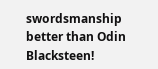swordsmanship better than Odin Blacksteen!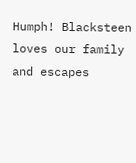Humph! Blacksteen loves our family and escapes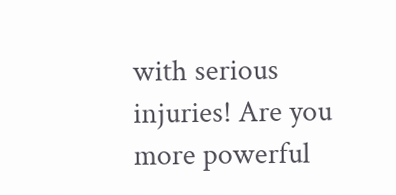with serious injuries! Are you more powerful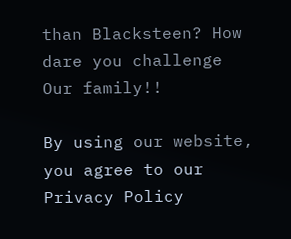than Blacksteen? How dare you challenge Our family!!

By using our website, you agree to our Privacy Policy